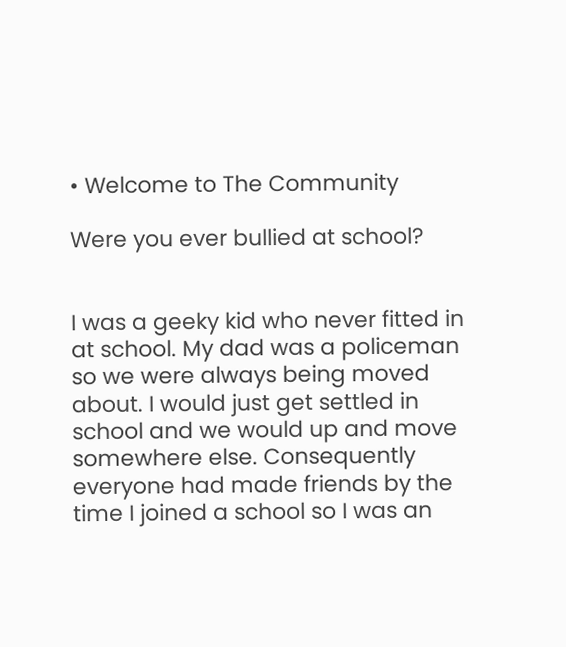• Welcome to The Community

Were you ever bullied at school?


I was a geeky kid who never fitted in at school. My dad was a policeman so we were always being moved about. I would just get settled in school and we would up and move somewhere else. Consequently everyone had made friends by the time I joined a school so I was an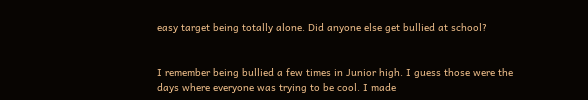easy target being totally alone. Did anyone else get bullied at school?


I remember being bullied a few times in Junior high. I guess those were the days where everyone was trying to be cool. I made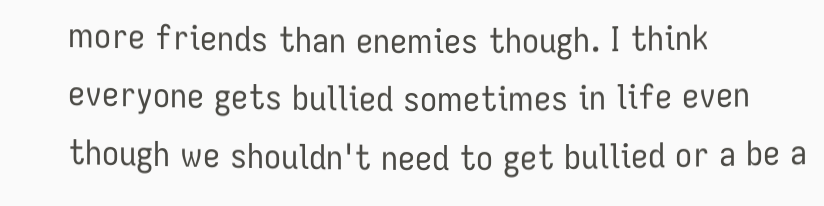more friends than enemies though. I think everyone gets bullied sometimes in life even though we shouldn't need to get bullied or a be a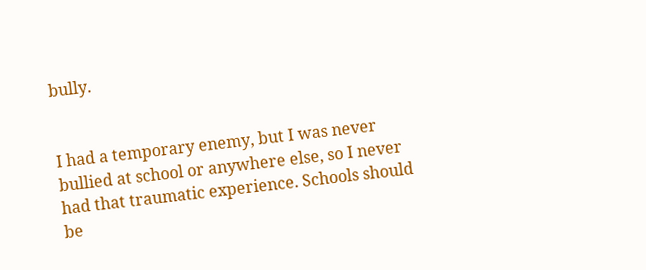bully.


I had a temporary enemy, but I was never bullied at school or anywhere else, so I never had that traumatic experience. Schools should be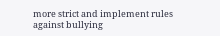more strict and implement rules against bullying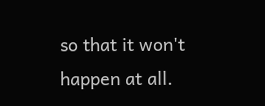so that it won't happen at all.